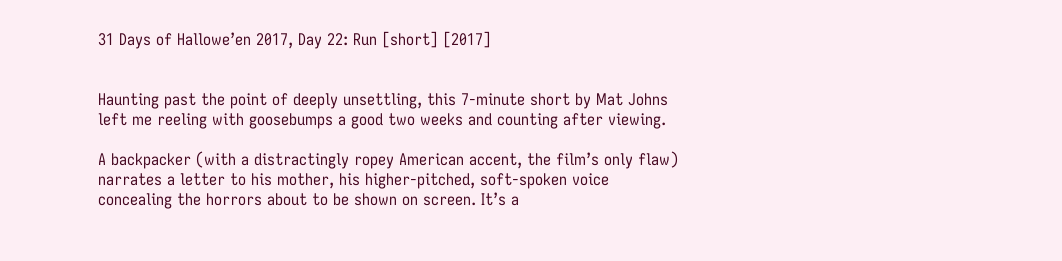31 Days of Hallowe’en 2017, Day 22: Run [short] [2017]


Haunting past the point of deeply unsettling, this 7-minute short by Mat Johns left me reeling with goosebumps a good two weeks and counting after viewing.

A backpacker (with a distractingly ropey American accent, the film’s only flaw) narrates a letter to his mother, his higher-pitched, soft-spoken voice concealing the horrors about to be shown on screen. It’s a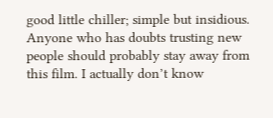good little chiller; simple but insidious. Anyone who has doubts trusting new people should probably stay away from this film. I actually don’t know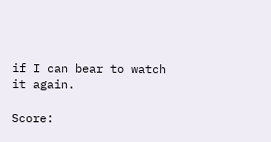if I can bear to watch it again.

Score: